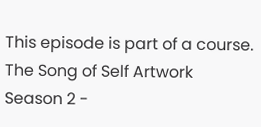This episode is part of a course.
The Song of Self Artwork
Season 2 -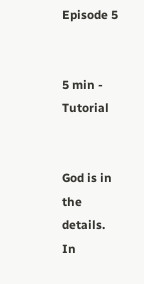Episode 5


5 min - Tutorial


God is in the details. In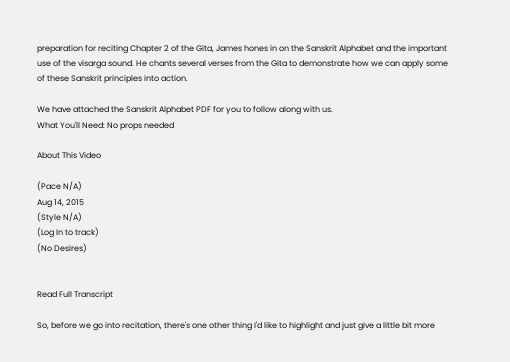preparation for reciting Chapter 2 of the Gita, James hones in on the Sanskrit Alphabet and the important use of the visarga sound. He chants several verses from the Gita to demonstrate how we can apply some of these Sanskrit principles into action.

We have attached the Sanskrit Alphabet PDF for you to follow along with us.
What You'll Need: No props needed

About This Video

(Pace N/A)
Aug 14, 2015
(Style N/A)
(Log In to track)
(No Desires)


Read Full Transcript

So, before we go into recitation, there's one other thing I'd like to highlight and just give a little bit more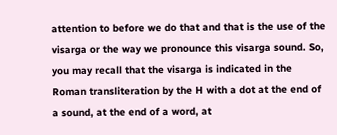attention to before we do that and that is the use of the visarga or the way we pronounce this visarga sound. So, you may recall that the visarga is indicated in the Roman transliteration by the H with a dot at the end of a sound, at the end of a word, at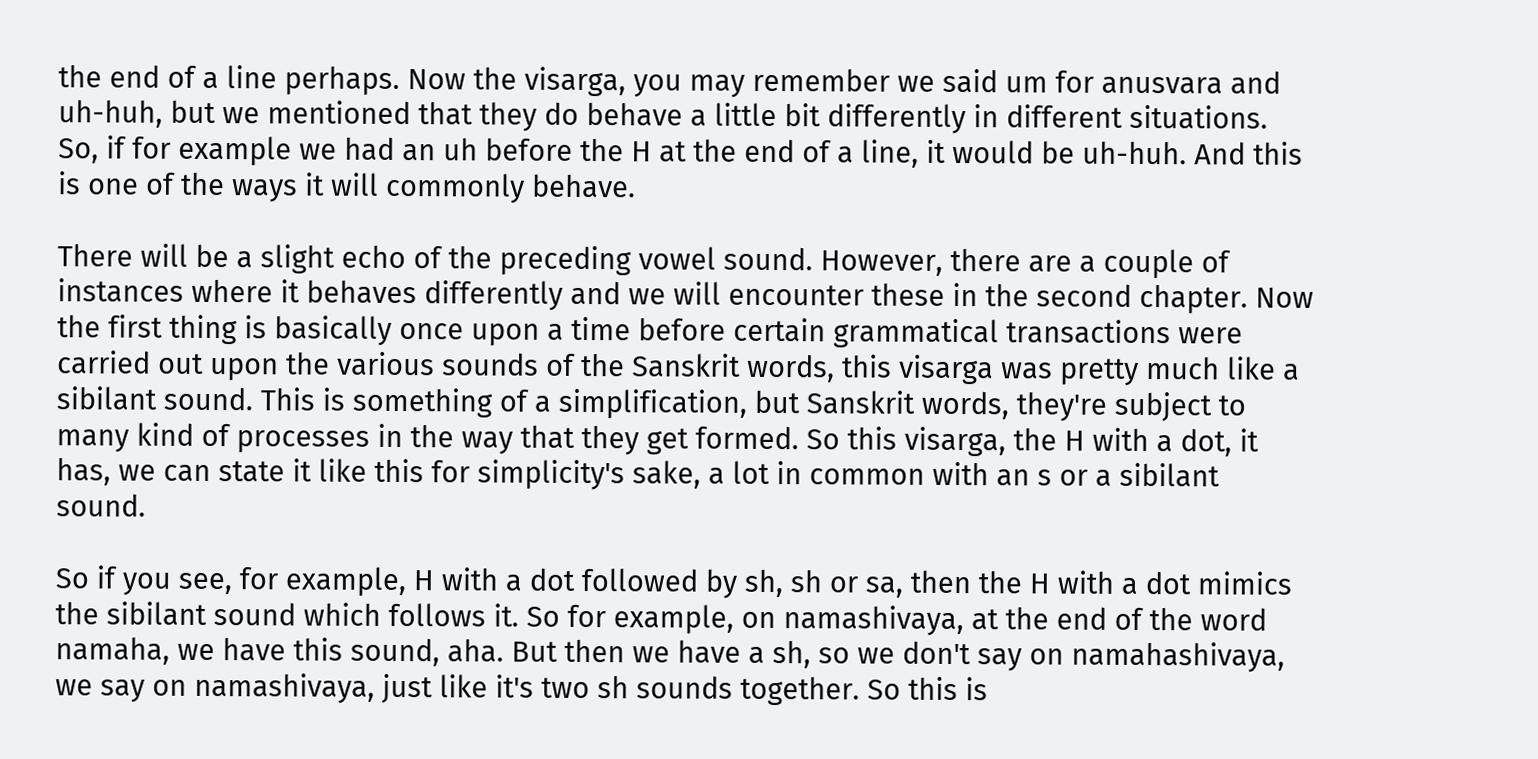the end of a line perhaps. Now the visarga, you may remember we said um for anusvara and uh-huh, but we mentioned that they do behave a little bit differently in different situations. So, if for example we had an uh before the H at the end of a line, it would be uh-huh. And this is one of the ways it will commonly behave.

There will be a slight echo of the preceding vowel sound. However, there are a couple of instances where it behaves differently and we will encounter these in the second chapter. Now the first thing is basically once upon a time before certain grammatical transactions were carried out upon the various sounds of the Sanskrit words, this visarga was pretty much like a sibilant sound. This is something of a simplification, but Sanskrit words, they're subject to many kind of processes in the way that they get formed. So this visarga, the H with a dot, it has, we can state it like this for simplicity's sake, a lot in common with an s or a sibilant sound.

So if you see, for example, H with a dot followed by sh, sh or sa, then the H with a dot mimics the sibilant sound which follows it. So for example, on namashivaya, at the end of the word namaha, we have this sound, aha. But then we have a sh, so we don't say on namahashivaya, we say on namashivaya, just like it's two sh sounds together. So this is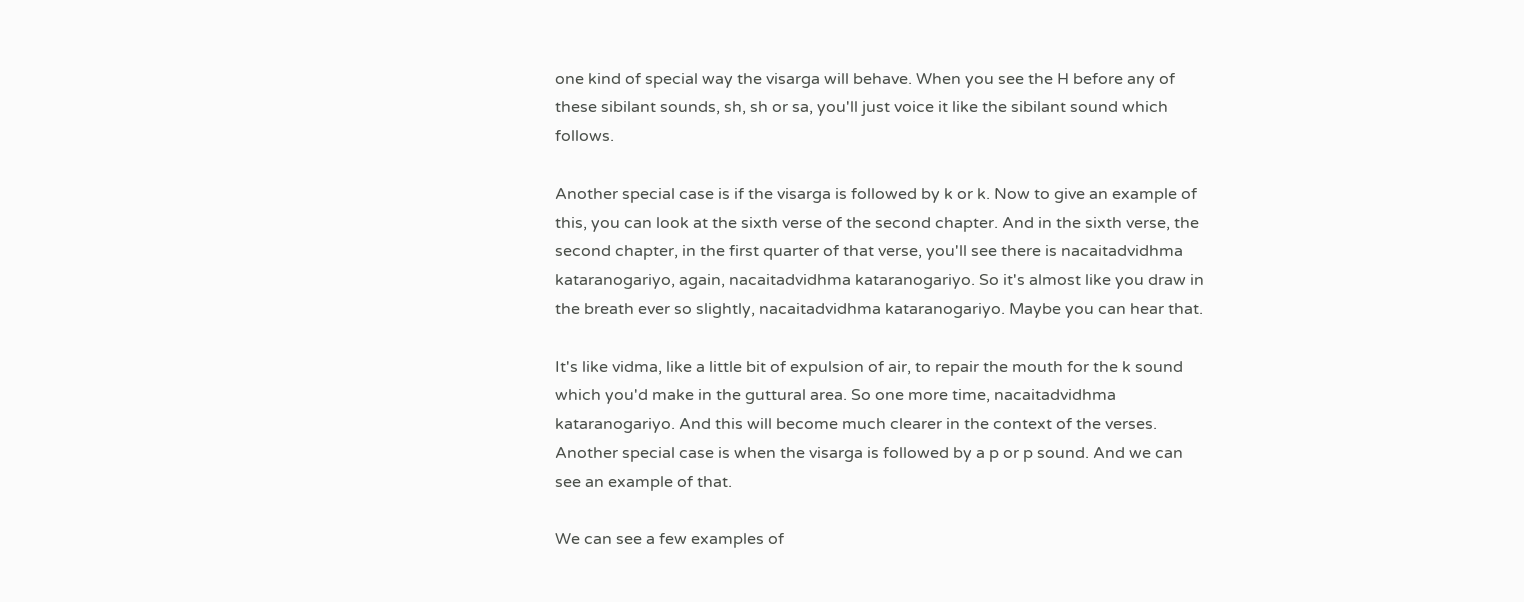one kind of special way the visarga will behave. When you see the H before any of these sibilant sounds, sh, sh or sa, you'll just voice it like the sibilant sound which follows.

Another special case is if the visarga is followed by k or k. Now to give an example of this, you can look at the sixth verse of the second chapter. And in the sixth verse, the second chapter, in the first quarter of that verse, you'll see there is nacaitadvidhma kataranogariyo, again, nacaitadvidhma kataranogariyo. So it's almost like you draw in the breath ever so slightly, nacaitadvidhma kataranogariyo. Maybe you can hear that.

It's like vidma, like a little bit of expulsion of air, to repair the mouth for the k sound which you'd make in the guttural area. So one more time, nacaitadvidhma kataranogariyo. And this will become much clearer in the context of the verses. Another special case is when the visarga is followed by a p or p sound. And we can see an example of that.

We can see a few examples of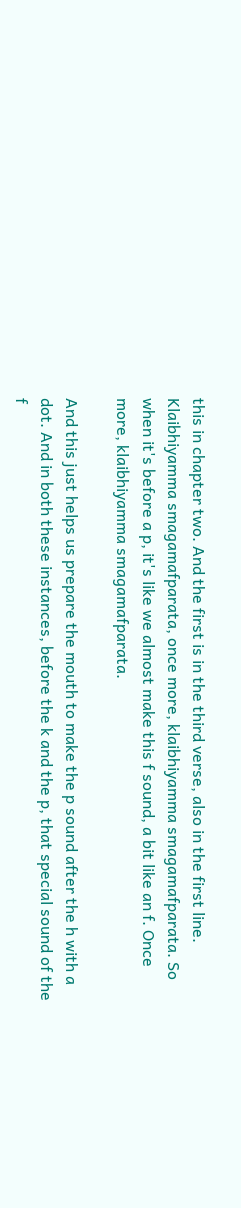this in chapter two. And the first is in the third verse, also in the first line. Klaibhiyamma smagamafparata, once more, klaibhiyamma smagamafparata. So when it's before a p, it's like we almost make this f sound, a bit like an f. Once more, klaibhiyamma smagamafparata.

And this just helps us prepare the mouth to make the p sound after the h with a dot. And in both these instances, before the k and the p, that special sound of the f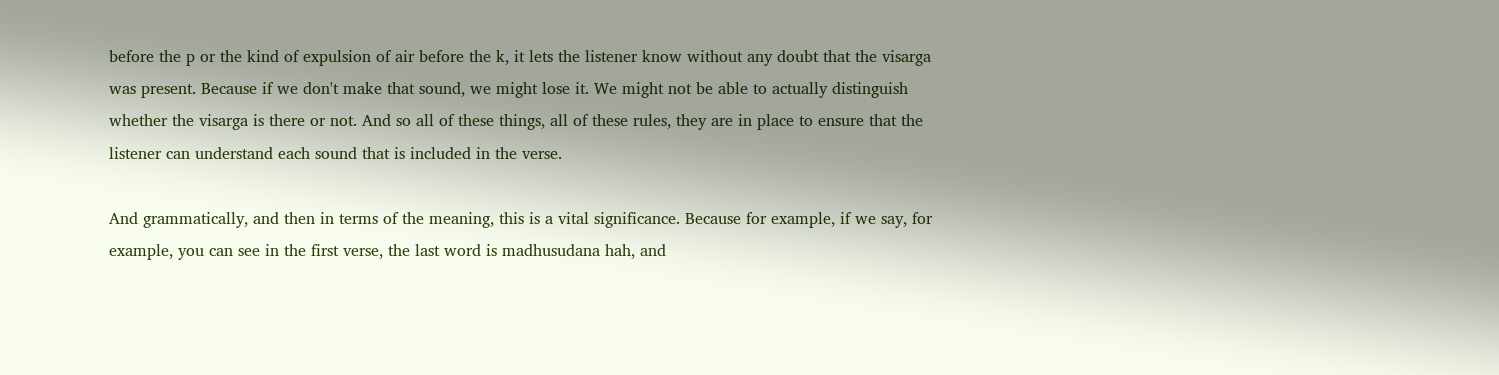before the p or the kind of expulsion of air before the k, it lets the listener know without any doubt that the visarga was present. Because if we don't make that sound, we might lose it. We might not be able to actually distinguish whether the visarga is there or not. And so all of these things, all of these rules, they are in place to ensure that the listener can understand each sound that is included in the verse.

And grammatically, and then in terms of the meaning, this is a vital significance. Because for example, if we say, for example, you can see in the first verse, the last word is madhusudana hah, and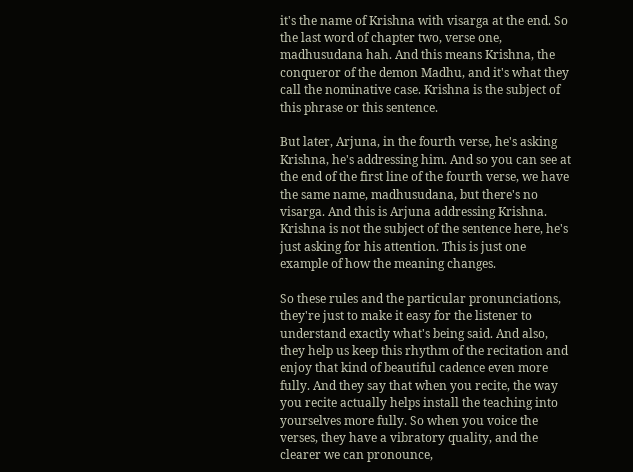it's the name of Krishna with visarga at the end. So the last word of chapter two, verse one, madhusudana hah. And this means Krishna, the conqueror of the demon Madhu, and it's what they call the nominative case. Krishna is the subject of this phrase or this sentence.

But later, Arjuna, in the fourth verse, he's asking Krishna, he's addressing him. And so you can see at the end of the first line of the fourth verse, we have the same name, madhusudana, but there's no visarga. And this is Arjuna addressing Krishna. Krishna is not the subject of the sentence here, he's just asking for his attention. This is just one example of how the meaning changes.

So these rules and the particular pronunciations, they're just to make it easy for the listener to understand exactly what's being said. And also, they help us keep this rhythm of the recitation and enjoy that kind of beautiful cadence even more fully. And they say that when you recite, the way you recite actually helps install the teaching into yourselves more fully. So when you voice the verses, they have a vibratory quality, and the clearer we can pronounce,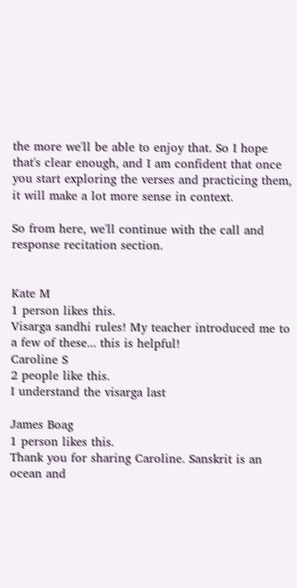the more we'll be able to enjoy that. So I hope that's clear enough, and I am confident that once you start exploring the verses and practicing them, it will make a lot more sense in context.

So from here, we'll continue with the call and response recitation section.


Kate M
1 person likes this.
Visarga sandhi rules! My teacher introduced me to a few of these... this is helpful!
Caroline S
2 people like this.
I understand the visarga last

James Boag
1 person likes this.
Thank you for sharing Caroline. Sanskrit is an ocean and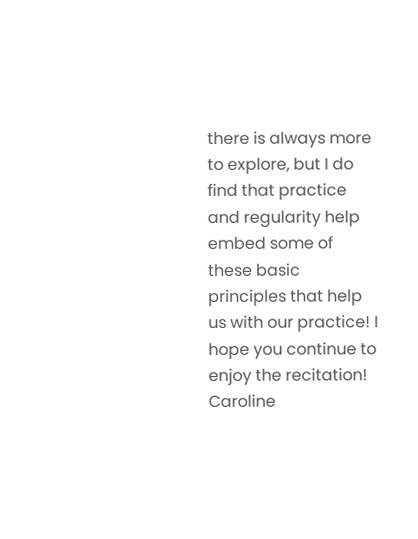there is always more to explore, but I do find that practice and regularity help embed some of these basic principles that help us with our practice! I hope you continue to enjoy the recitation!
Caroline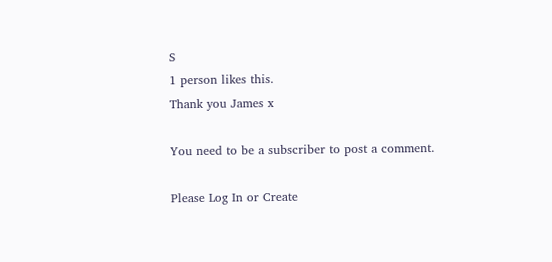S
1 person likes this.
Thank you James x

You need to be a subscriber to post a comment.

Please Log In or Create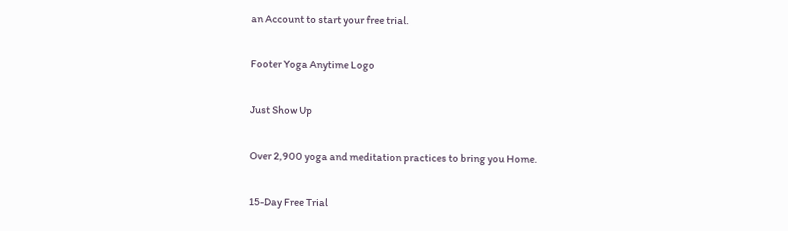an Account to start your free trial.

Footer Yoga Anytime Logo

Just Show Up

Over 2,900 yoga and meditation practices to bring you Home.

15-Day Free Trial